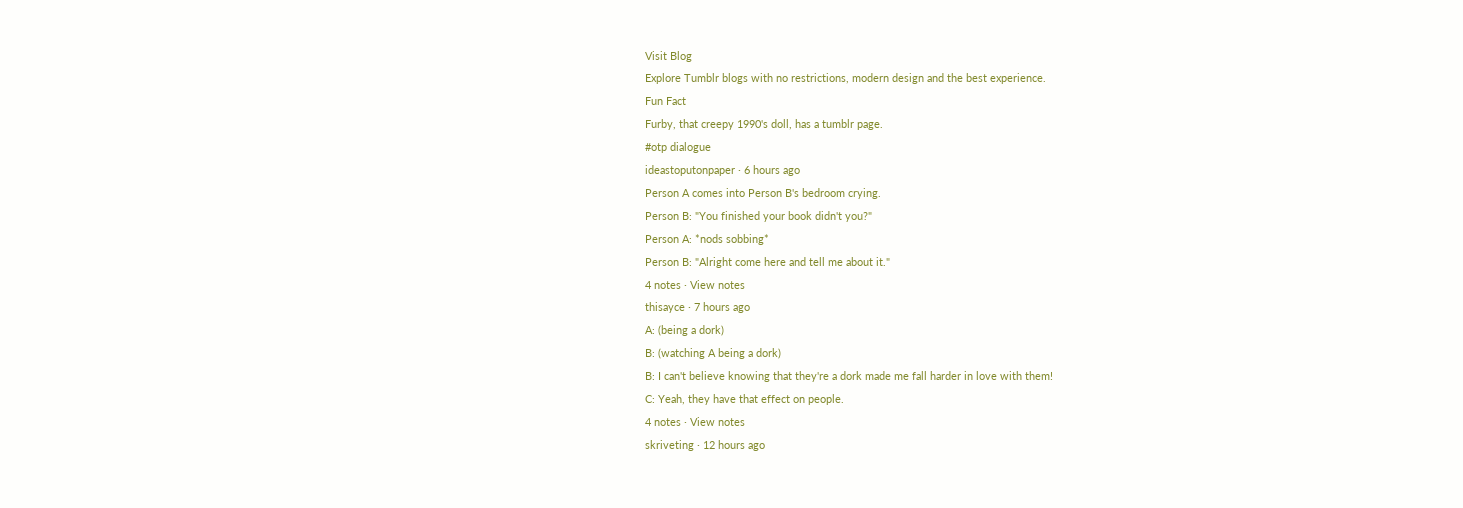Visit Blog
Explore Tumblr blogs with no restrictions, modern design and the best experience.
Fun Fact
Furby, that creepy 1990's doll, has a tumblr page.
#otp dialogue
ideastoputonpaper · 6 hours ago
Person A comes into Person B's bedroom crying.
Person B: "You finished your book didn't you?"
Person A: *nods sobbing*
Person B: "Alright come here and tell me about it."
4 notes · View notes
thisayce · 7 hours ago
A: (being a dork)
B: (watching A being a dork)
B: I can't believe knowing that they're a dork made me fall harder in love with them!
C: Yeah, they have that effect on people.
4 notes · View notes
skriveting · 12 hours ago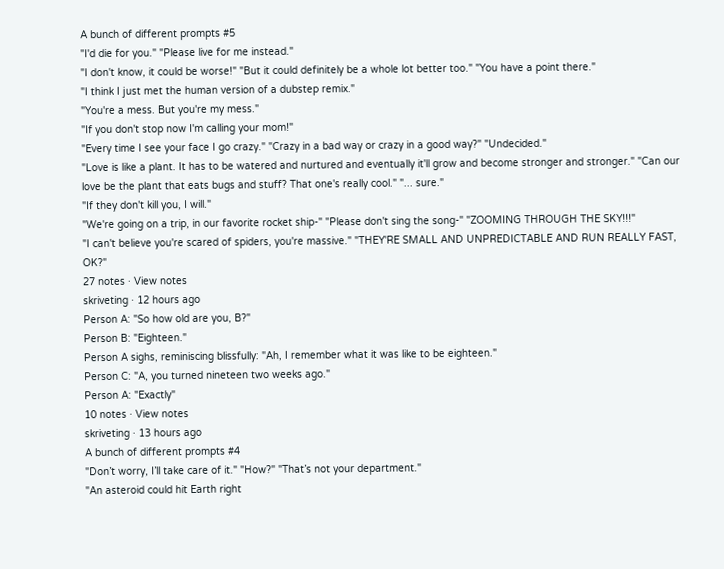A bunch of different prompts #5
"I'd die for you." "Please live for me instead."
"I don't know, it could be worse!" "But it could definitely be a whole lot better too." "You have a point there."
"I think I just met the human version of a dubstep remix."
"You're a mess. But you're my mess."
"If you don't stop now I'm calling your mom!"
"Every time I see your face I go crazy." "Crazy in a bad way or crazy in a good way?" "Undecided."
"Love is like a plant. It has to be watered and nurtured and eventually it'll grow and become stronger and stronger." "Can our love be the plant that eats bugs and stuff? That one's really cool." "... sure."
"If they don't kill you, I will."
"We're going on a trip, in our favorite rocket ship-" "Please don't sing the song-" "ZOOMING THROUGH THE SKY!!!"
"I can't believe you're scared of spiders, you're massive." "THEY'RE SMALL AND UNPREDICTABLE AND RUN REALLY FAST, OK?"
27 notes · View notes
skriveting · 12 hours ago
Person A: "So how old are you, B?"
Person B: "Eighteen."
Person A sighs, reminiscing blissfully: "Ah, I remember what it was like to be eighteen."
Person C: "A, you turned nineteen two weeks ago."
Person A: "Exactly"
10 notes · View notes
skriveting · 13 hours ago
A bunch of different prompts #4
"Don’t worry, I’ll take care of it." "How?" "That’s not your department."
"An asteroid could hit Earth right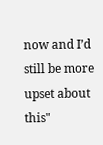now and I’d still be more upset about this"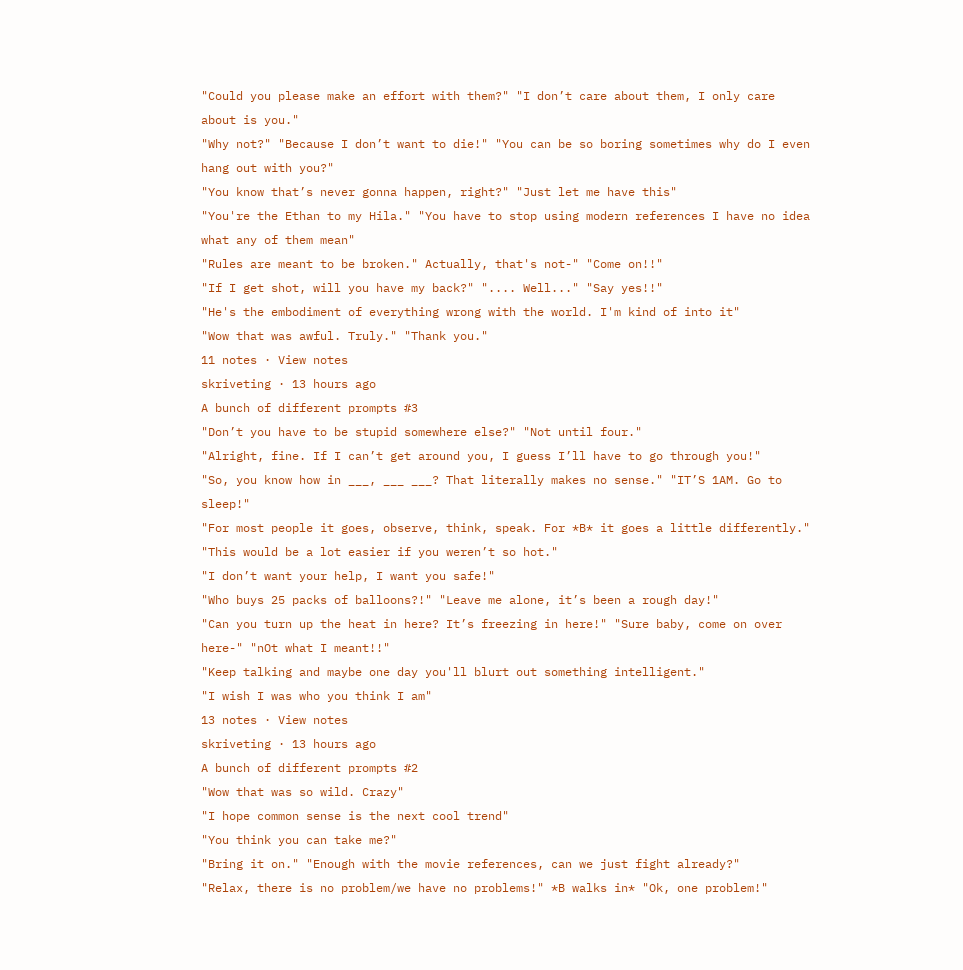"Could you please make an effort with them?" "I don’t care about them, I only care about is you."
"Why not?" "Because I don’t want to die!" "You can be so boring sometimes why do I even hang out with you?"
"You know that’s never gonna happen, right?" "Just let me have this"
"You're the Ethan to my Hila." "You have to stop using modern references I have no idea what any of them mean"
"Rules are meant to be broken." Actually, that's not-" "Come on!!"
"If I get shot, will you have my back?" ".... Well..." "Say yes!!"
"He's the embodiment of everything wrong with the world. I'm kind of into it"
"Wow that was awful. Truly." "Thank you."
11 notes · View notes
skriveting · 13 hours ago
A bunch of different prompts #3
"Don’t you have to be stupid somewhere else?" "Not until four."
"Alright, fine. If I can’t get around you, I guess I’ll have to go through you!"
"So, you know how in ___, ___ ___? That literally makes no sense." "IT’S 1AM. Go to sleep!"
"For most people it goes, observe, think, speak. For *B* it goes a little differently."
"This would be a lot easier if you weren’t so hot."
"I don’t want your help, I want you safe!"
"Who buys 25 packs of balloons?!" "Leave me alone, it’s been a rough day!"
"Can you turn up the heat in here? It’s freezing in here!" "Sure baby, come on over here-" "nOt what I meant!!"
"Keep talking and maybe one day you'll blurt out something intelligent."
"I wish I was who you think I am"
13 notes · View notes
skriveting · 13 hours ago
A bunch of different prompts #2
"Wow that was so wild. Crazy"
"I hope common sense is the next cool trend"
"You think you can take me?"
"Bring it on." "Enough with the movie references, can we just fight already?"
"Relax, there is no problem/we have no problems!" *B walks in* "Ok, one problem!"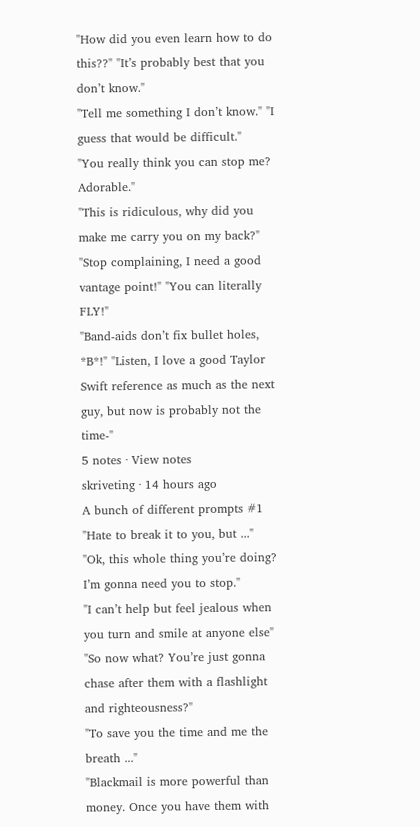"How did you even learn how to do this??" "It’s probably best that you don’t know."
"Tell me something I don’t know." "I guess that would be difficult."
"You really think you can stop me? Adorable."
"This is ridiculous, why did you make me carry you on my back?" "Stop complaining, I need a good vantage point!" "You can literally FLY!"
"Band-aids don’t fix bullet holes, *B*!" "Listen, I love a good Taylor Swift reference as much as the next guy, but now is probably not the time-"
5 notes · View notes
skriveting · 14 hours ago
A bunch of different prompts #1
"Hate to break it to you, but ..."
"Ok, this whole thing you’re doing? I’m gonna need you to stop."
"I can’t help but feel jealous when you turn and smile at anyone else"
"So now what? You’re just gonna chase after them with a flashlight and righteousness?"
"To save you the time and me the breath ..."
"Blackmail is more powerful than money. Once you have them with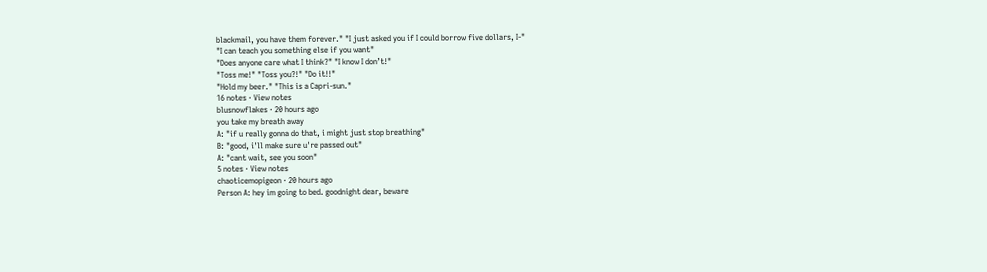blackmail, you have them forever." "I just asked you if I could borrow five dollars, I-"
"I can teach you something else if you want"
"Does anyone care what I think?" "I know I don’t!"
"Toss me!" "Toss you?!" "Do it!!"
"Hold my beer." "This is a Capri-sun."
16 notes · View notes
blusnowflakes · 20 hours ago
you take my breath away
A: "if u really gonna do that, i might just stop breathing"
B: "good, i'll make sure u're passed out"
A: "cant wait, see you soon"
5 notes · View notes
chaoticemopigeon · 20 hours ago
Person A: hey im going to bed. goodnight dear, beware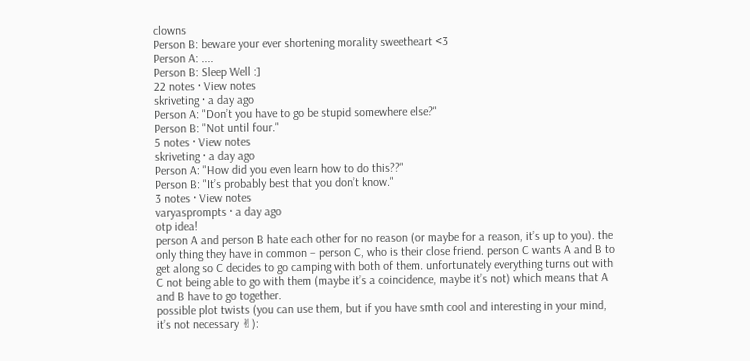clowns
Person B: beware your ever shortening morality sweetheart <3
Person A: ....
Person B: Sleep Well :]
22 notes · View notes
skriveting · a day ago
Person A: "Don’t you have to go be stupid somewhere else?"
Person B: "Not until four."
5 notes · View notes
skriveting · a day ago
Person A: "How did you even learn how to do this??"
Person B: "It’s probably best that you don’t know."
3 notes · View notes
varyasprompts · a day ago
otp idea!
person A and person B hate each other for no reason (or maybe for a reason, it’s up to you). the only thing they have in common – person C, who is their close friend. person C wants A and B to get along so C decides to go camping with both of them. unfortunately everything turns out with C not being able to go with them (maybe it’s a coincidence, maybe it’s not) which means that A and B have to go together.
possible plot twists (you can use them, but if you have smth cool and interesting in your mind, it’s not necessary ✌):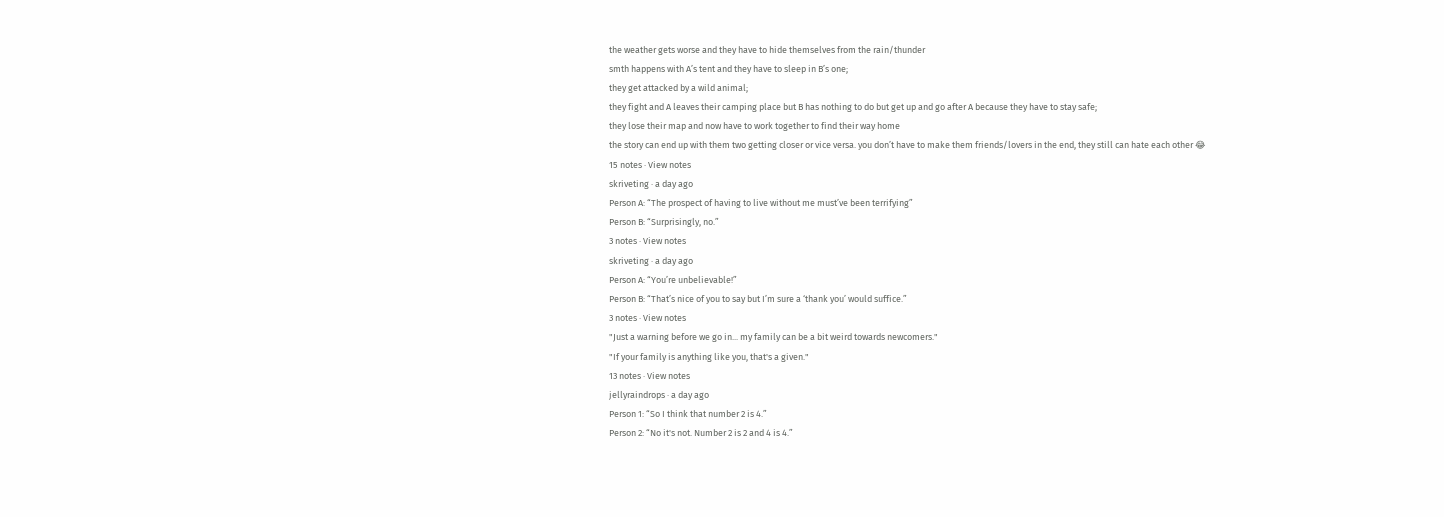the weather gets worse and they have to hide themselves from the rain/thunder
smth happens with A’s tent and they have to sleep in B’s one;
they get attacked by a wild animal;
they fight and A leaves their camping place but B has nothing to do but get up and go after A because they have to stay safe;
they lose their map and now have to work together to find their way home
the story can end up with them two getting closer or vice versa. you don’t have to make them friends/lovers in the end, they still can hate each other 😂
15 notes · View notes
skriveting · a day ago
Person A: “The prospect of having to live without me must’ve been terrifying”
Person B: “Surprisingly, no.”
3 notes · View notes
skriveting · a day ago
Person A: “You’re unbelievable!”
Person B: “That’s nice of you to say but I’m sure a ‘thank you’ would suffice.”
3 notes · View notes
"Just a warning before we go in... my family can be a bit weird towards newcomers."
"If your family is anything like you, that's a given."
13 notes · View notes
jellyraindrops · a day ago
Person 1: “So I think that number 2 is 4.”
Person 2: “No it's not. Number 2 is 2 and 4 is 4.”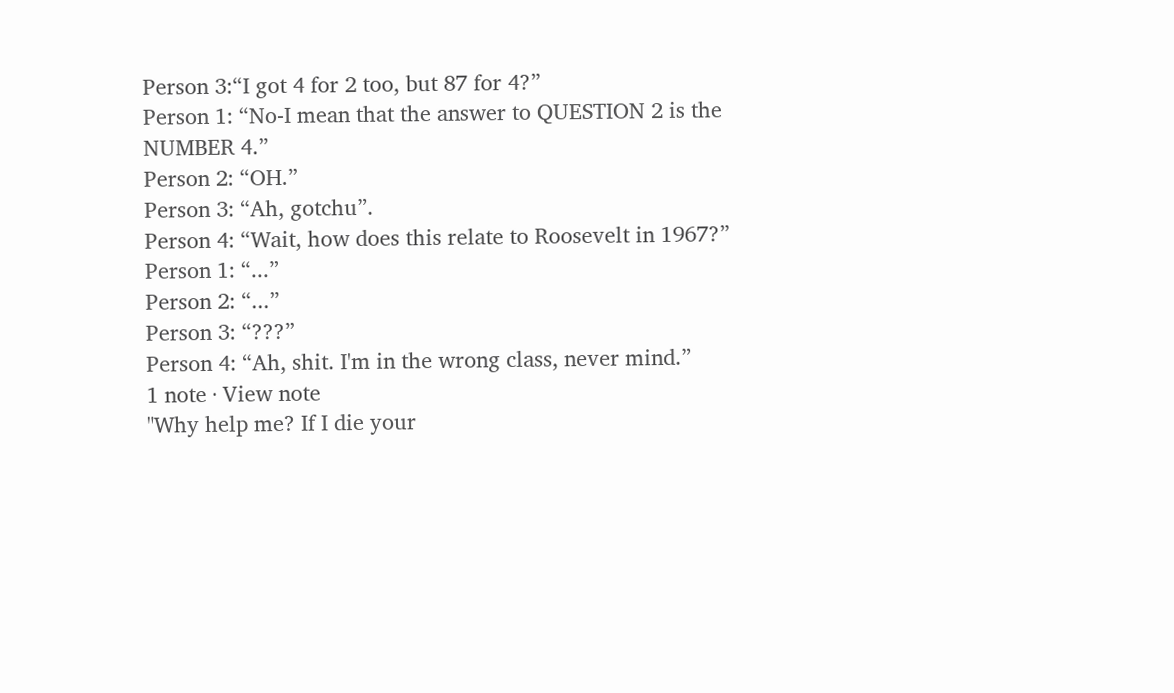Person 3:“I got 4 for 2 too, but 87 for 4?”
Person 1: “No-I mean that the answer to QUESTION 2 is the NUMBER 4.”
Person 2: “OH.”
Person 3: “Ah, gotchu”.
Person 4: “Wait, how does this relate to Roosevelt in 1967?”
Person 1: “...”
Person 2: “...”
Person 3: “???”
Person 4: “Ah, shit. I'm in the wrong class, never mind.”
1 note · View note
"Why help me? If I die your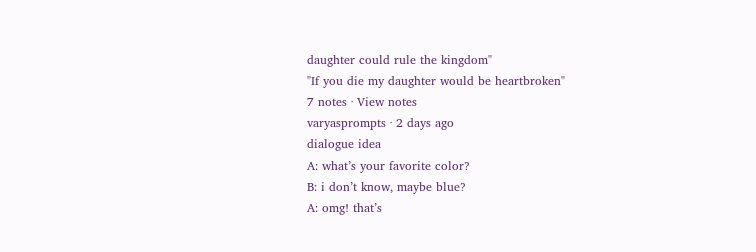daughter could rule the kingdom"
"If you die my daughter would be heartbroken"
7 notes · View notes
varyasprompts · 2 days ago
dialogue idea
A: what’s your favorite color?
B: i don’t know, maybe blue?
A: omg! that’s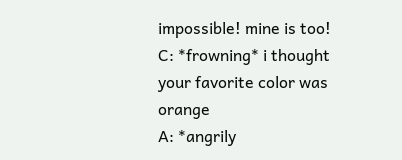impossible! mine is too!
C: *frowning* i thought your favorite color was orange
A: *angrily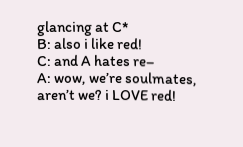glancing at C*
B: also i like red!
C: and A hates re–
A: wow, we’re soulmates, aren’t we? i LOVE red!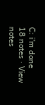C: i’m done
18 notes · View notes